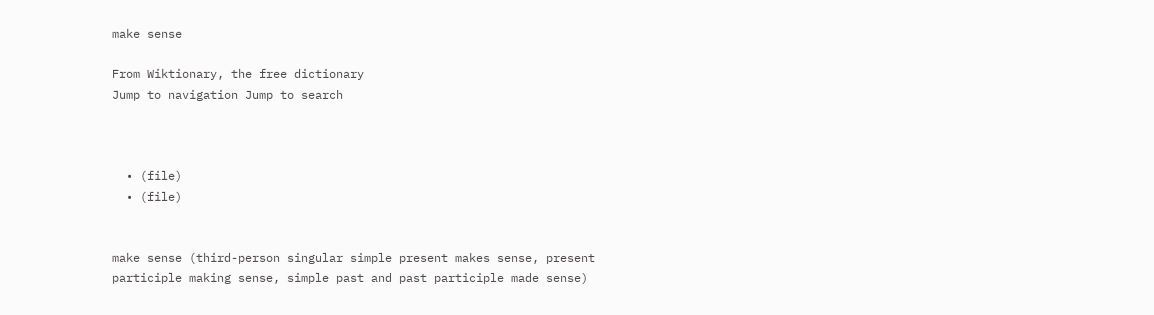make sense

From Wiktionary, the free dictionary
Jump to navigation Jump to search



  • (file)
  • (file)


make sense (third-person singular simple present makes sense, present participle making sense, simple past and past participle made sense)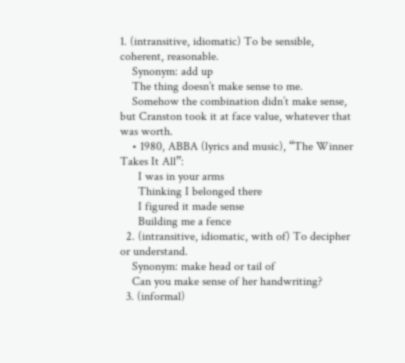1. (intransitive, idiomatic) To be sensible, coherent, reasonable.
    Synonym: add up
    The thing doesn’t make sense to me.
    Somehow the combination didn’t make sense, but Cranston took it at face value, whatever that was worth.
    • 1980, ABBA (lyrics and music), “The Winner Takes It All”:
      I was in your arms
      Thinking I belonged there
      I figured it made sense
      Building me a fence
  2. (intransitive, idiomatic, with of) To decipher or understand.
    Synonym: make head or tail of
    Can you make sense of her handwriting?
  3. (informal)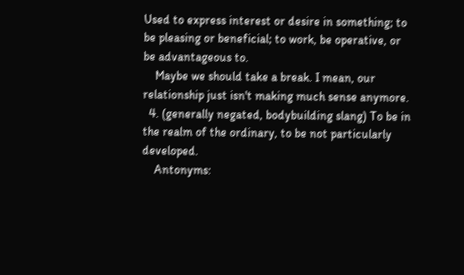Used to express interest or desire in something; to be pleasing or beneficial; to work, be operative, or be advantageous to.
    Maybe we should take a break. I mean, our relationship just isn't making much sense anymore.
  4. (generally negated, bodybuilding slang) To be in the realm of the ordinary, to be not particularly developed.
    Antonyms: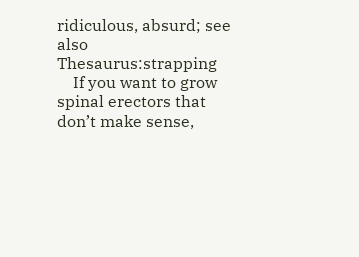ridiculous, absurd; see also Thesaurus:strapping
    If you want to grow spinal erectors that don’t make sense,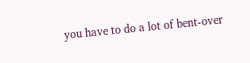you have to do a lot of bent-over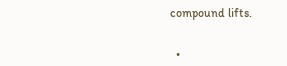compound lifts.


  •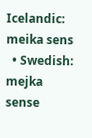Icelandic: meika sens
  • Swedish: mejka sense